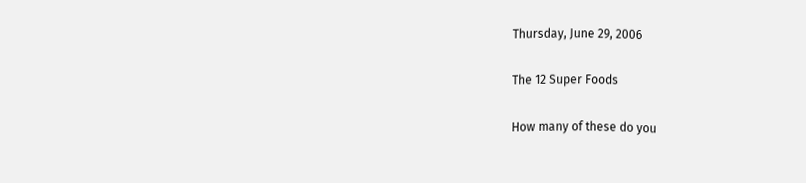Thursday, June 29, 2006

The 12 Super Foods

How many of these do you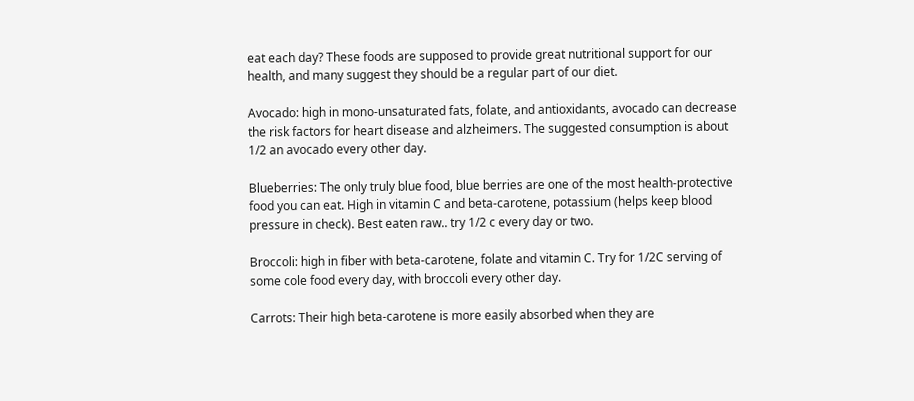eat each day? These foods are supposed to provide great nutritional support for our health, and many suggest they should be a regular part of our diet.

Avocado: high in mono-unsaturated fats, folate, and antioxidants, avocado can decrease the risk factors for heart disease and alzheimers. The suggested consumption is about 1/2 an avocado every other day.

Blueberries: The only truly blue food, blue berries are one of the most health-protective food you can eat. High in vitamin C and beta-carotene, potassium (helps keep blood pressure in check). Best eaten raw.. try 1/2 c every day or two.

Broccoli: high in fiber with beta-carotene, folate and vitamin C. Try for 1/2C serving of some cole food every day, with broccoli every other day.

Carrots: Their high beta-carotene is more easily absorbed when they are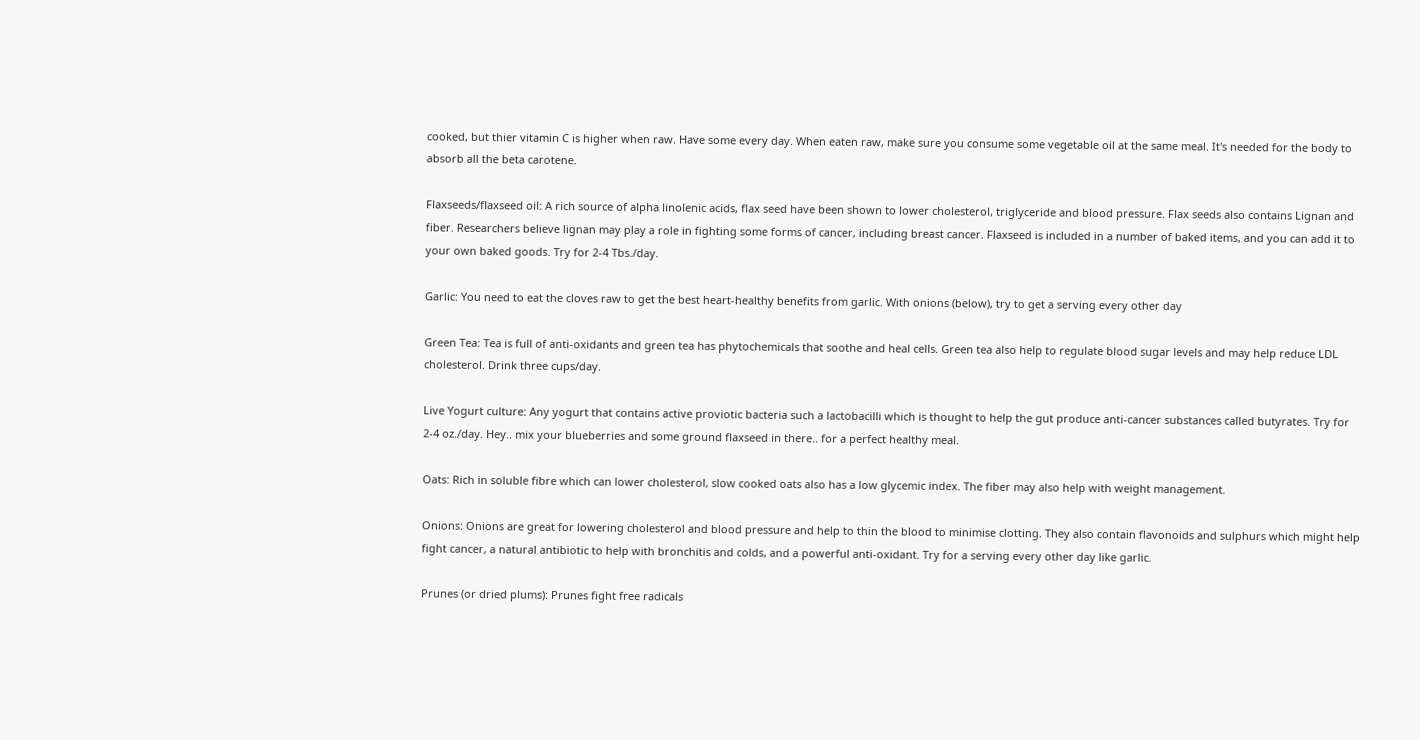cooked, but thier vitamin C is higher when raw. Have some every day. When eaten raw, make sure you consume some vegetable oil at the same meal. It's needed for the body to absorb all the beta carotene.

Flaxseeds/flaxseed oil: A rich source of alpha linolenic acids, flax seed have been shown to lower cholesterol, triglyceride and blood pressure. Flax seeds also contains Lignan and fiber. Researchers believe lignan may play a role in fighting some forms of cancer, including breast cancer. Flaxseed is included in a number of baked items, and you can add it to your own baked goods. Try for 2-4 Tbs./day.

Garlic: You need to eat the cloves raw to get the best heart-healthy benefits from garlic. With onions (below), try to get a serving every other day

Green Tea: Tea is full of anti-oxidants and green tea has phytochemicals that soothe and heal cells. Green tea also help to regulate blood sugar levels and may help reduce LDL cholesterol. Drink three cups/day.

Live Yogurt culture: Any yogurt that contains active proviotic bacteria such a lactobacilli which is thought to help the gut produce anti-cancer substances called butyrates. Try for 2-4 oz./day. Hey.. mix your blueberries and some ground flaxseed in there.. for a perfect healthy meal.

Oats: Rich in soluble fibre which can lower cholesterol, slow cooked oats also has a low glycemic index. The fiber may also help with weight management.

Onions: Onions are great for lowering cholesterol and blood pressure and help to thin the blood to minimise clotting. They also contain flavonoids and sulphurs which might help fight cancer, a natural antibiotic to help with bronchitis and colds, and a powerful anti-oxidant. Try for a serving every other day like garlic.

Prunes (or dried plums): Prunes fight free radicals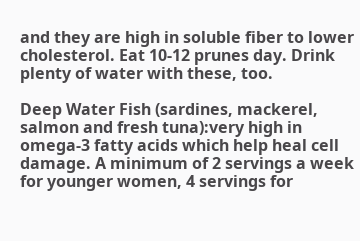and they are high in soluble fiber to lower cholesterol. Eat 10-12 prunes day. Drink plenty of water with these, too.

Deep Water Fish (sardines, mackerel, salmon and fresh tuna):very high in omega-3 fatty acids which help heal cell damage. A minimum of 2 servings a week for younger women, 4 servings for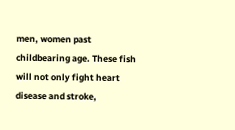men, women past childbearing age. These fish will not only fight heart disease and stroke,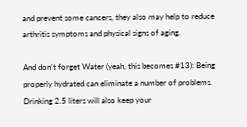and prevent some cancers, they also may help to reduce arthritis symptoms and physical signs of aging.

And don't forget Water (yeah, this becomes #13): Being properly hydrated can eliminate a number of problems. Drinking 2.5 liters will also keep your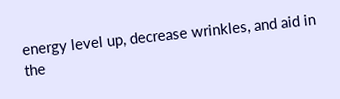energy level up, decrease wrinkles, and aid in the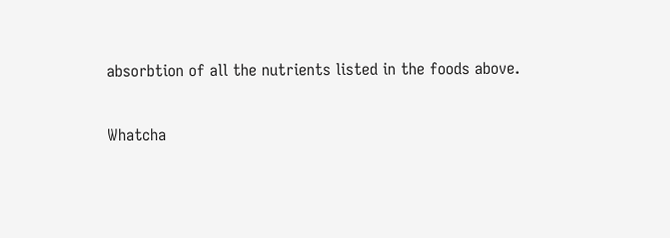absorbtion of all the nutrients listed in the foods above.

Whatcha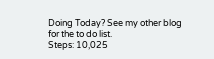Doing Today? See my other blog for the to do list.
Steps: 10,025